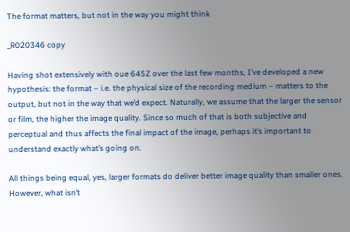The format matters, but not in the way you might think

_R020346 copy

Having shot extensively with oue 645Z over the last few months, I’ve developed a new hypothesis: the format – i.e. the physical size of the recording medium – matters to the output, but not in the way that we’d expect. Naturally, we assume that the larger the sensor or film, the higher the image quality. Since so much of that is both subjective and perceptual and thus affects the final impact of the image, perhaps it’s important to understand exactly what’s going on.

All things being equal, yes, larger formats do deliver better image quality than smaller ones. However, what isn’t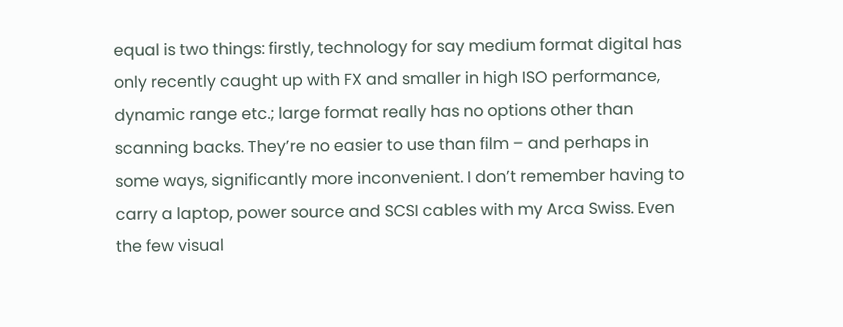equal is two things: firstly, technology for say medium format digital has only recently caught up with FX and smaller in high ISO performance, dynamic range etc.; large format really has no options other than scanning backs. They’re no easier to use than film – and perhaps in some ways, significantly more inconvenient. I don’t remember having to carry a laptop, power source and SCSI cables with my Arca Swiss. Even the few visual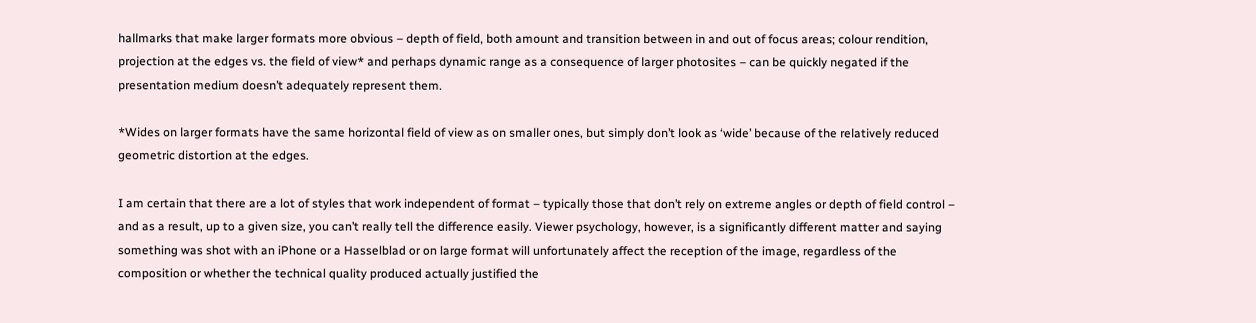hallmarks that make larger formats more obvious – depth of field, both amount and transition between in and out of focus areas; colour rendition, projection at the edges vs. the field of view* and perhaps dynamic range as a consequence of larger photosites – can be quickly negated if the presentation medium doesn’t adequately represent them.

*Wides on larger formats have the same horizontal field of view as on smaller ones, but simply don’t look as ‘wide’ because of the relatively reduced geometric distortion at the edges.

I am certain that there are a lot of styles that work independent of format – typically those that don’t rely on extreme angles or depth of field control – and as a result, up to a given size, you can’t really tell the difference easily. Viewer psychology, however, is a significantly different matter and saying something was shot with an iPhone or a Hasselblad or on large format will unfortunately affect the reception of the image, regardless of the composition or whether the technical quality produced actually justified the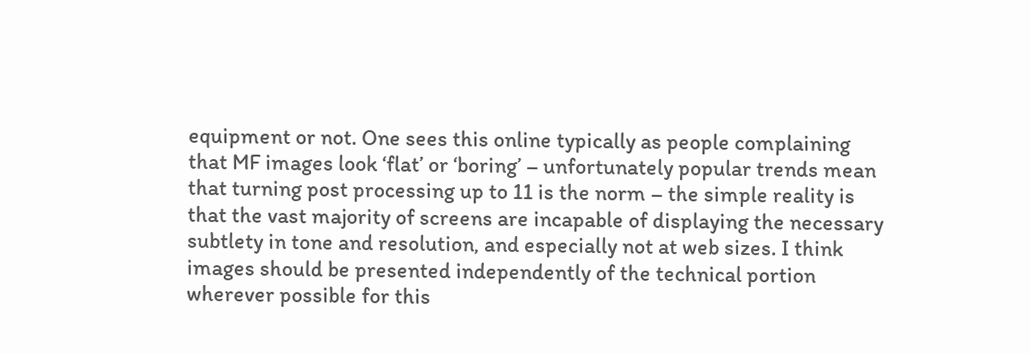equipment or not. One sees this online typically as people complaining that MF images look ‘flat’ or ‘boring’ – unfortunately popular trends mean that turning post processing up to 11 is the norm – the simple reality is that the vast majority of screens are incapable of displaying the necessary subtlety in tone and resolution, and especially not at web sizes. I think images should be presented independently of the technical portion wherever possible for this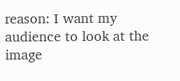reason: I want my audience to look at the image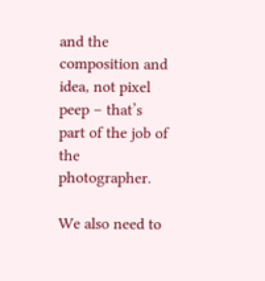and the composition and idea, not pixel peep – that’s part of the job of the photographer.

We also need to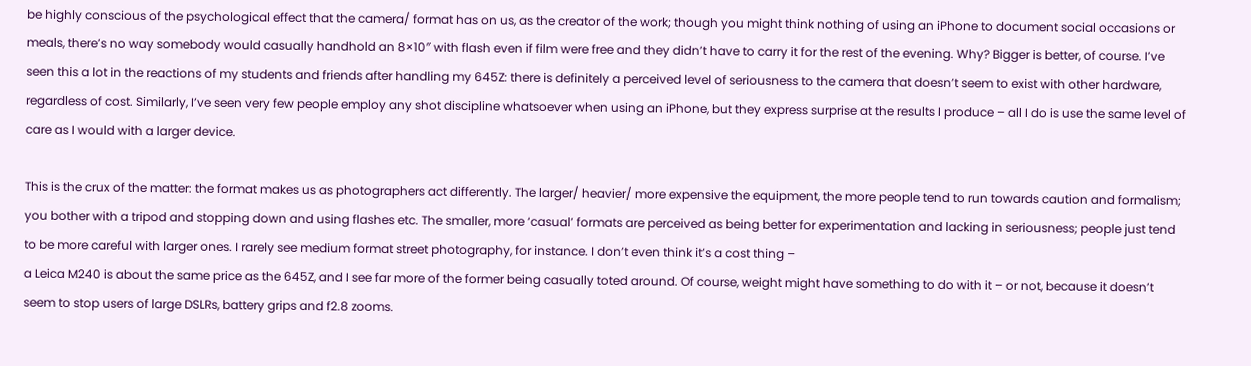be highly conscious of the psychological effect that the camera/ format has on us, as the creator of the work; though you might think nothing of using an iPhone to document social occasions or meals, there’s no way somebody would casually handhold an 8×10″ with flash even if film were free and they didn’t have to carry it for the rest of the evening. Why? Bigger is better, of course. I’ve seen this a lot in the reactions of my students and friends after handling my 645Z: there is definitely a perceived level of seriousness to the camera that doesn’t seem to exist with other hardware, regardless of cost. Similarly, I’ve seen very few people employ any shot discipline whatsoever when using an iPhone, but they express surprise at the results I produce – all I do is use the same level of care as I would with a larger device.

This is the crux of the matter: the format makes us as photographers act differently. The larger/ heavier/ more expensive the equipment, the more people tend to run towards caution and formalism; you bother with a tripod and stopping down and using flashes etc. The smaller, more ‘casual’ formats are perceived as being better for experimentation and lacking in seriousness; people just tend to be more careful with larger ones. I rarely see medium format street photography, for instance. I don’t even think it’s a cost thing –
a Leica M240 is about the same price as the 645Z, and I see far more of the former being casually toted around. Of course, weight might have something to do with it – or not, because it doesn’t seem to stop users of large DSLRs, battery grips and f2.8 zooms.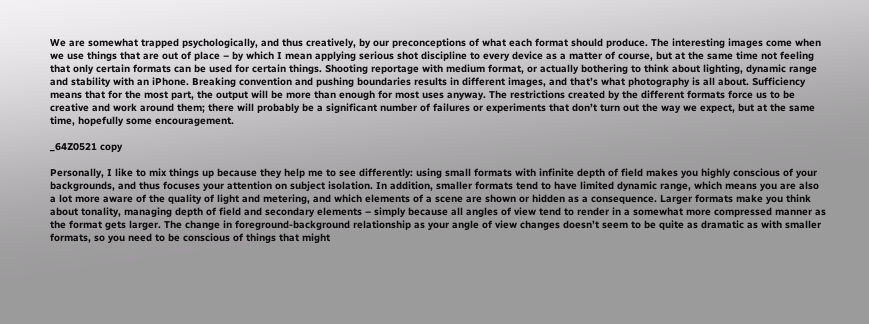We are somewhat trapped psychologically, and thus creatively, by our preconceptions of what each format should produce. The interesting images come when we use things that are out of place – by which I mean applying serious shot discipline to every device as a matter of course, but at the same time not feeling that only certain formats can be used for certain things. Shooting reportage with medium format, or actually bothering to think about lighting, dynamic range and stability with an iPhone. Breaking convention and pushing boundaries results in different images, and that’s what photography is all about. Sufficiency means that for the most part, the output will be more than enough for most uses anyway. The restrictions created by the different formats force us to be creative and work around them; there will probably be a significant number of failures or experiments that don’t turn out the way we expect, but at the same time, hopefully some encouragement.

_64Z0521 copy

Personally, I like to mix things up because they help me to see differently: using small formats with infinite depth of field makes you highly conscious of your backgrounds, and thus focuses your attention on subject isolation. In addition, smaller formats tend to have limited dynamic range, which means you are also a lot more aware of the quality of light and metering, and which elements of a scene are shown or hidden as a consequence. Larger formats make you think about tonality, managing depth of field and secondary elements – simply because all angles of view tend to render in a somewhat more compressed manner as the format gets larger. The change in foreground-background relationship as your angle of view changes doesn’t seem to be quite as dramatic as with smaller formats, so you need to be conscious of things that might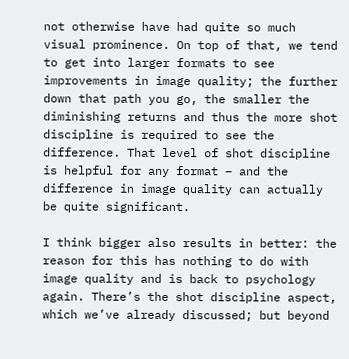not otherwise have had quite so much visual prominence. On top of that, we tend to get into larger formats to see improvements in image quality; the further down that path you go, the smaller the diminishing returns and thus the more shot discipline is required to see the difference. That level of shot discipline is helpful for any format – and the difference in image quality can actually be quite significant.

I think bigger also results in better: the reason for this has nothing to do with image quality and is back to psychology again. There’s the shot discipline aspect, which we’ve already discussed; but beyond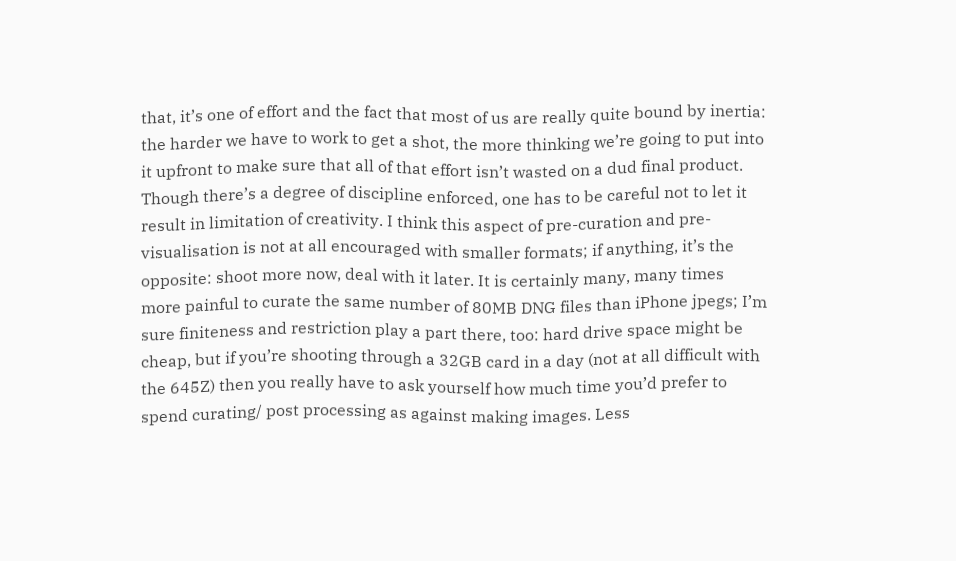that, it’s one of effort and the fact that most of us are really quite bound by inertia: the harder we have to work to get a shot, the more thinking we’re going to put into it upfront to make sure that all of that effort isn’t wasted on a dud final product. Though there’s a degree of discipline enforced, one has to be careful not to let it result in limitation of creativity. I think this aspect of pre-curation and pre-visualisation is not at all encouraged with smaller formats; if anything, it’s the opposite: shoot more now, deal with it later. It is certainly many, many times more painful to curate the same number of 80MB DNG files than iPhone jpegs; I’m sure finiteness and restriction play a part there, too: hard drive space might be cheap, but if you’re shooting through a 32GB card in a day (not at all difficult with the 645Z) then you really have to ask yourself how much time you’d prefer to spend curating/ post processing as against making images. Less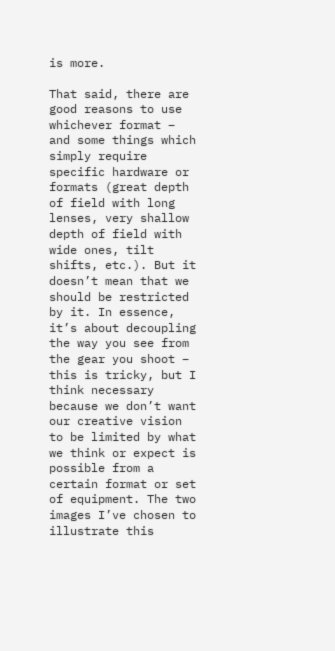is more.

That said, there are good reasons to use whichever format – and some things which simply require specific hardware or formats (great depth of field with long lenses, very shallow depth of field with wide ones, tilt shifts, etc.). But it doesn’t mean that we should be restricted by it. In essence, it’s about decoupling the way you see from the gear you shoot – this is tricky, but I think necessary because we don’t want our creative vision to be limited by what we think or expect is possible from a certain format or set of equipment. The two images I’ve chosen to illustrate this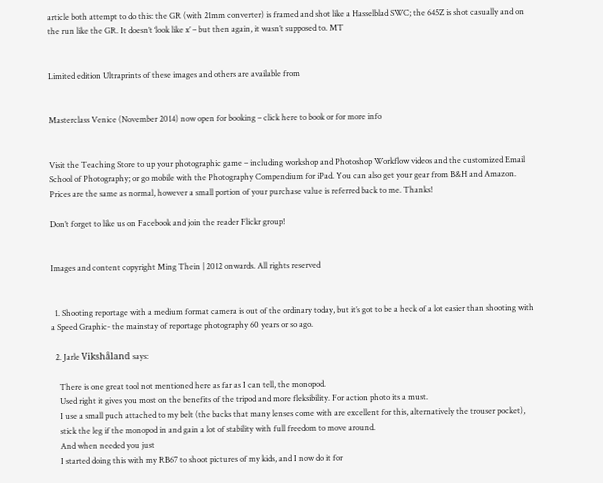article both attempt to do this: the GR (with 21mm converter) is framed and shot like a Hasselblad SWC; the 645Z is shot casually and on the run like the GR. It doesn’t ‘look like x’ – but then again, it wasn’t supposed to. MT


Limited edition Ultraprints of these images and others are available from


Masterclass Venice (November 2014) now open for booking – click here to book or for more info


Visit the Teaching Store to up your photographic game – including workshop and Photoshop Workflow videos and the customized Email School of Photography; or go mobile with the Photography Compendium for iPad. You can also get your gear from B&H and Amazon. Prices are the same as normal, however a small portion of your purchase value is referred back to me. Thanks!

Don’t forget to like us on Facebook and join the reader Flickr group!


Images and content copyright Ming Thein | 2012 onwards. All rights reserved


  1. Shooting reportage with a medium format camera is out of the ordinary today, but it’s got to be a heck of a lot easier than shooting with a Speed Graphic- the mainstay of reportage photography 60 years or so ago.

  2. Jarle Vikshåland says:

    There is one great tool not mentioned here as far as I can tell, the monopod.
    Used right it gives you most on the benefits of the tripod and more fleksibility. For action photo its a must.
    I use a small puch attached to my belt (the backs that many lenses come with are excellent for this, alternatively the trouser pocket),
    stick the leg if the monopod in and gain a lot of stability with full freedom to move around.
    And when needed you just
    I started doing this with my RB67 to shoot pictures of my kids, and I now do it for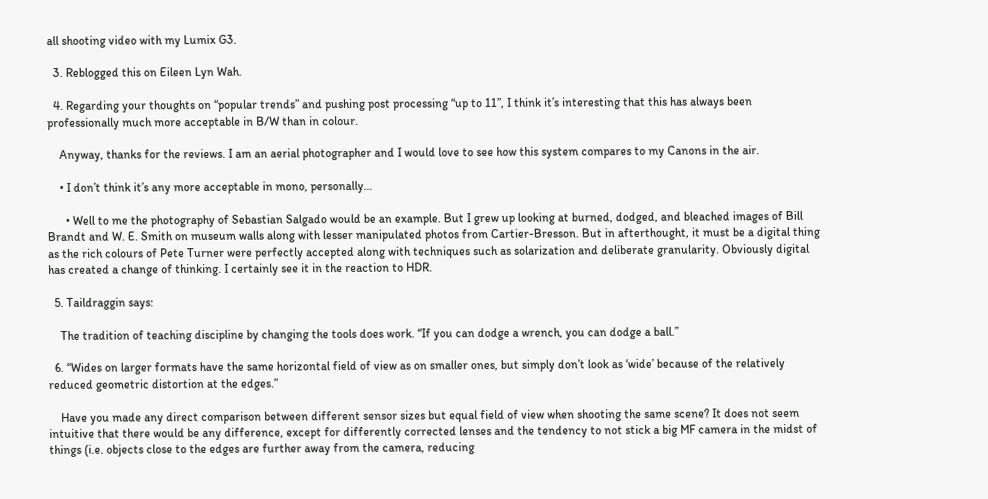all shooting video with my Lumix G3.

  3. Reblogged this on Eileen Lyn Wah.

  4. Regarding your thoughts on “popular trends” and pushing post processing “up to 11”, I think it’s interesting that this has always been professionally much more acceptable in B/W than in colour.

    Anyway, thanks for the reviews. I am an aerial photographer and I would love to see how this system compares to my Canons in the air.

    • I don’t think it’s any more acceptable in mono, personally…

      • Well to me the photography of Sebastian Salgado would be an example. But I grew up looking at burned, dodged, and bleached images of Bill Brandt and W. E. Smith on museum walls along with lesser manipulated photos from Cartier-Bresson. But in afterthought, it must be a digital thing as the rich colours of Pete Turner were perfectly accepted along with techniques such as solarization and deliberate granularity. Obviously digital has created a change of thinking. I certainly see it in the reaction to HDR.

  5. Taildraggin says:

    The tradition of teaching discipline by changing the tools does work. “If you can dodge a wrench, you can dodge a ball.”

  6. “Wides on larger formats have the same horizontal field of view as on smaller ones, but simply don’t look as ‘wide’ because of the relatively reduced geometric distortion at the edges.”

    Have you made any direct comparison between different sensor sizes but equal field of view when shooting the same scene? It does not seem intuitive that there would be any difference, except for differently corrected lenses and the tendency to not stick a big MF camera in the midst of things (i.e. objects close to the edges are further away from the camera, reducing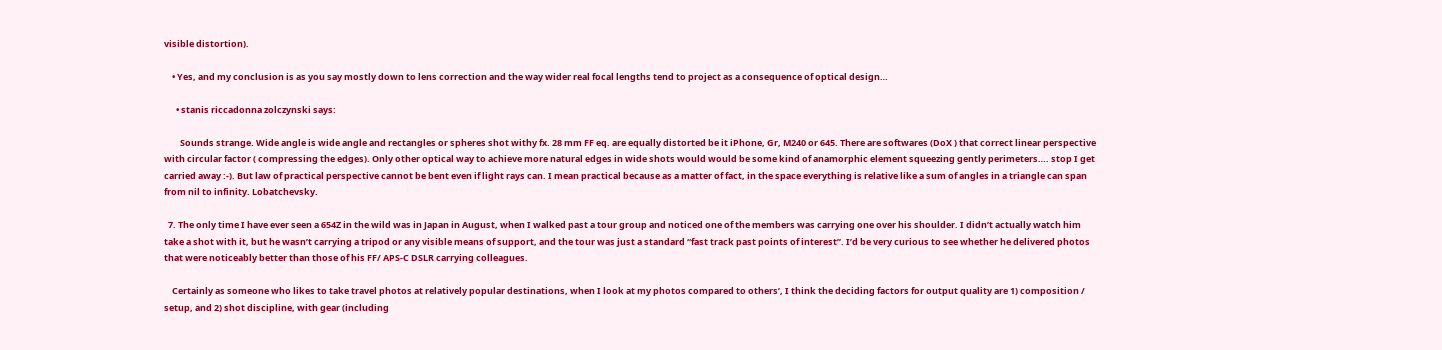visible distortion).

    • Yes, and my conclusion is as you say mostly down to lens correction and the way wider real focal lengths tend to project as a consequence of optical design…

      • stanis riccadonna zolczynski says:

        Sounds strange. Wide angle is wide angle and rectangles or spheres shot withy fx. 28 mm FF eq. are equally distorted be it iPhone, Gr, M240 or 645. There are softwares (DoX ) that correct linear perspective with circular factor ( compressing the edges). Only other optical way to achieve more natural edges in wide shots would would be some kind of anamorphic element squeezing gently perimeters…. stop I get carried away :-). But law of practical perspective cannot be bent even if light rays can. I mean practical because as a matter of fact, in the space everything is relative like a sum of angles in a triangle can span from nil to infinity. Lobatchevsky.

  7. The only time I have ever seen a 654Z in the wild was in Japan in August, when I walked past a tour group and noticed one of the members was carrying one over his shoulder. I didn’t actually watch him take a shot with it, but he wasn’t carrying a tripod or any visible means of support, and the tour was just a standard “fast track past points of interest”. I’d be very curious to see whether he delivered photos that were noticeably better than those of his FF/ APS-C DSLR carrying colleagues.

    Certainly as someone who likes to take travel photos at relatively popular destinations, when I look at my photos compared to others’, I think the deciding factors for output quality are 1) composition / setup, and 2) shot discipline, with gear (including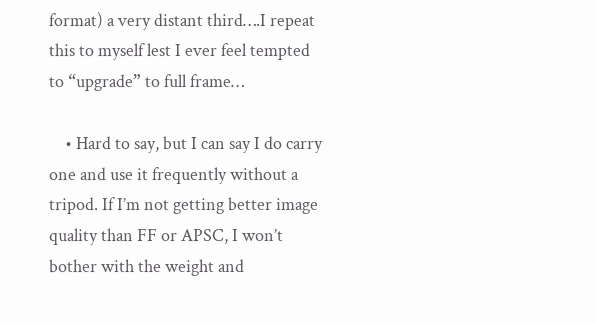format) a very distant third….I repeat this to myself lest I ever feel tempted to “upgrade” to full frame…

    • Hard to say, but I can say I do carry one and use it frequently without a tripod. If I’m not getting better image quality than FF or APSC, I won’t bother with the weight and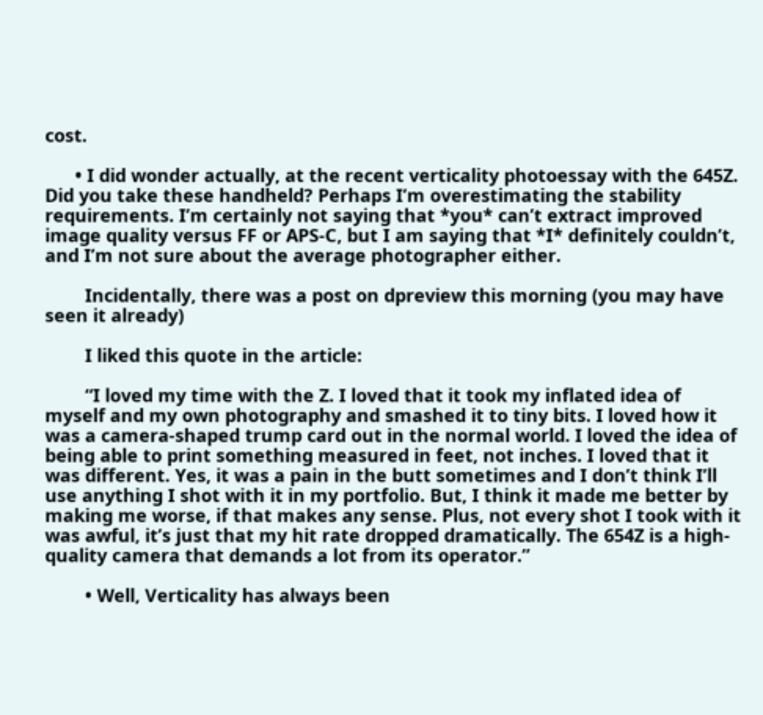cost.

      • I did wonder actually, at the recent verticality photoessay with the 645Z. Did you take these handheld? Perhaps I’m overestimating the stability requirements. I’m certainly not saying that *you* can’t extract improved image quality versus FF or APS-C, but I am saying that *I* definitely couldn’t, and I’m not sure about the average photographer either.

        Incidentally, there was a post on dpreview this morning (you may have seen it already)

        I liked this quote in the article:

        “I loved my time with the Z. I loved that it took my inflated idea of myself and my own photography and smashed it to tiny bits. I loved how it was a camera-shaped trump card out in the normal world. I loved the idea of being able to print something measured in feet, not inches. I loved that it was different. Yes, it was a pain in the butt sometimes and I don’t think I’ll use anything I shot with it in my portfolio. But, I think it made me better by making me worse, if that makes any sense. Plus, not every shot I took with it was awful, it’s just that my hit rate dropped dramatically. The 654Z is a high-quality camera that demands a lot from its operator.”

        • Well, Verticality has always been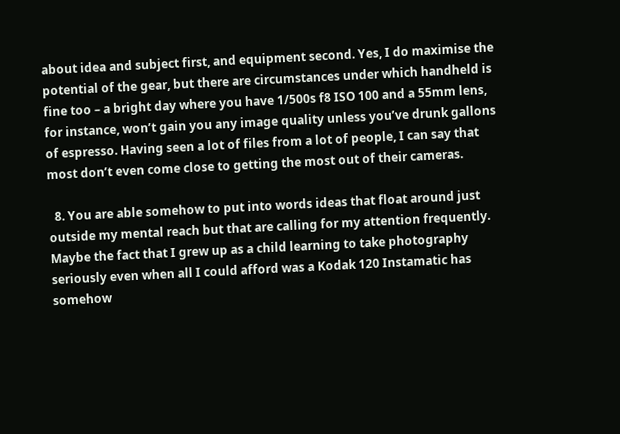about idea and subject first, and equipment second. Yes, I do maximise the potential of the gear, but there are circumstances under which handheld is fine too – a bright day where you have 1/500s f8 ISO 100 and a 55mm lens, for instance, won’t gain you any image quality unless you’ve drunk gallons of espresso. Having seen a lot of files from a lot of people, I can say that most don’t even come close to getting the most out of their cameras.

  8. You are able somehow to put into words ideas that float around just outside my mental reach but that are calling for my attention frequently. Maybe the fact that I grew up as a child learning to take photography seriously even when all I could afford was a Kodak 120 Instamatic has somehow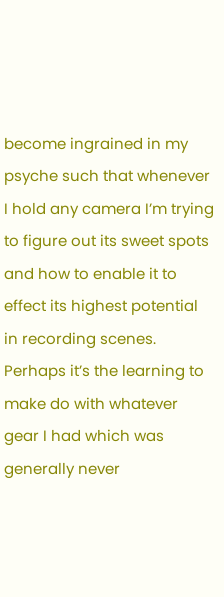become ingrained in my psyche such that whenever I hold any camera I’m trying to figure out its sweet spots and how to enable it to effect its highest potential in recording scenes. Perhaps it’s the learning to make do with whatever gear I had which was generally never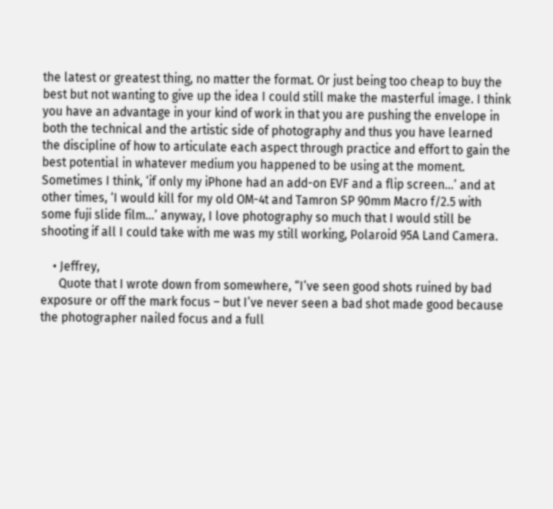the latest or greatest thing, no matter the format. Or just being too cheap to buy the best but not wanting to give up the idea I could still make the masterful image. I think you have an advantage in your kind of work in that you are pushing the envelope in both the technical and the artistic side of photography and thus you have learned the discipline of how to articulate each aspect through practice and effort to gain the best potential in whatever medium you happened to be using at the moment. Sometimes I think, ‘if only my iPhone had an add-on EVF and a flip screen…’ and at other times, ‘I would kill for my old OM-4t and Tamron SP 90mm Macro f/2.5 with some fuji slide film…’ anyway, I love photography so much that I would still be shooting if all I could take with me was my still working, Polaroid 95A Land Camera.

    • Jeffrey,
      Quote that I wrote down from somewhere, “I’ve seen good shots ruined by bad exposure or off the mark focus – but I’ve never seen a bad shot made good because the photographer nailed focus and a full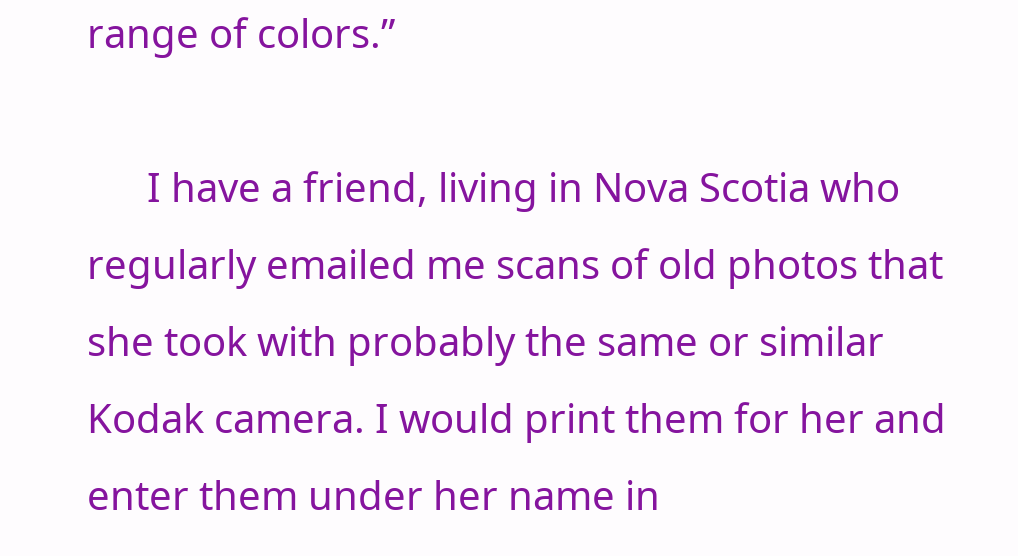range of colors.”

      I have a friend, living in Nova Scotia who regularly emailed me scans of old photos that she took with probably the same or similar Kodak camera. I would print them for her and enter them under her name in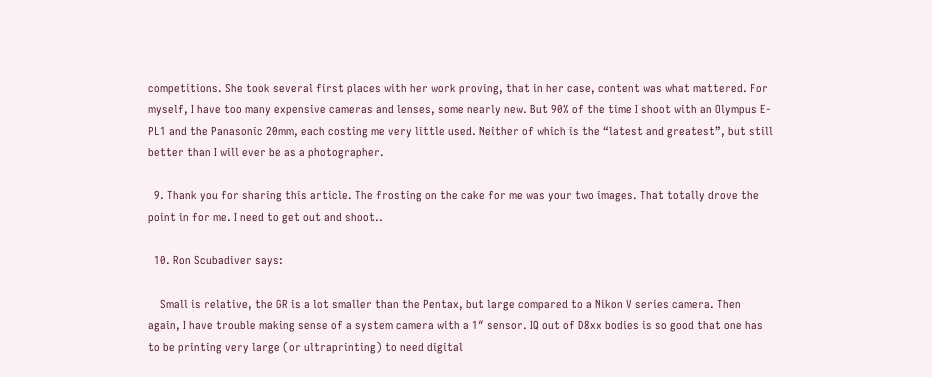competitions. She took several first places with her work proving, that in her case, content was what mattered. For myself, I have too many expensive cameras and lenses, some nearly new. But 90% of the time I shoot with an Olympus E-PL1 and the Panasonic 20mm, each costing me very little used. Neither of which is the “latest and greatest”, but still better than I will ever be as a photographer.

  9. Thank you for sharing this article. The frosting on the cake for me was your two images. That totally drove the point in for me. I need to get out and shoot..

  10. Ron Scubadiver says:

    Small is relative, the GR is a lot smaller than the Pentax, but large compared to a Nikon V series camera. Then again, I have trouble making sense of a system camera with a 1″ sensor. IQ out of D8xx bodies is so good that one has to be printing very large (or ultraprinting) to need digital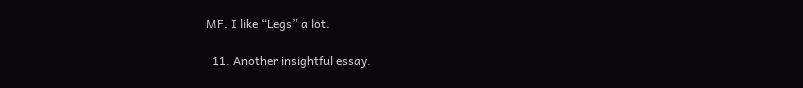MF. I like “Legs” a lot.

  11. Another insightful essay.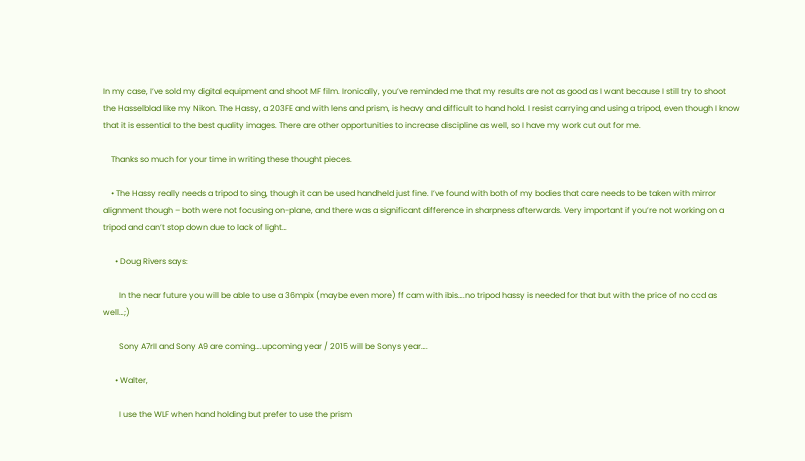In my case, I’ve sold my digital equipment and shoot MF film. Ironically, you’ve reminded me that my results are not as good as I want because I still try to shoot the Hasselblad like my Nikon. The Hassy, a 203FE and with lens and prism, is heavy and difficult to hand hold. I resist carrying and using a tripod, even though I know that it is essential to the best quality images. There are other opportunities to increase discipline as well, so I have my work cut out for me.

    Thanks so much for your time in writing these thought pieces.

    • The Hassy really needs a tripod to sing, though it can be used handheld just fine. I’ve found with both of my bodies that care needs to be taken with mirror alignment though – both were not focusing on-plane, and there was a significant difference in sharpness afterwards. Very important if you’re not working on a tripod and can’t stop down due to lack of light…

      • Doug Rivers says:

        In the near future you will be able to use a 36mpix (maybe even more) ff cam with ibis….no tripod hassy is needed for that but with the price of no ccd as well…;)

        Sony A7rII and Sony A9 are coming….upcoming year / 2015 will be Sonys year….

      • Walter,

        I use the WLF when hand holding but prefer to use the prism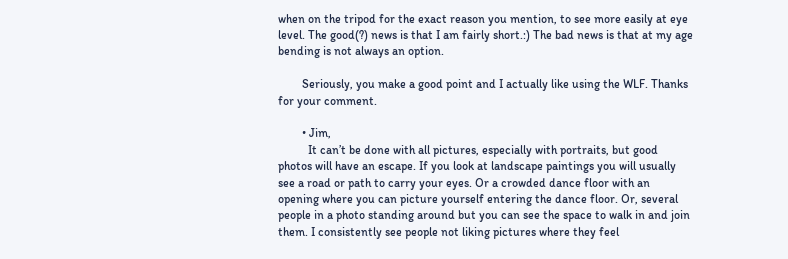when on the tripod for the exact reason you mention, to see more easily at eye level. The good(?) news is that I am fairly short.:) The bad news is that at my age bending is not always an option.

        Seriously, you make a good point and I actually like using the WLF. Thanks for your comment.

        • Jim,
          It can’t be done with all pictures, especially with portraits, but good photos will have an escape. If you look at landscape paintings you will usually see a road or path to carry your eyes. Or a crowded dance floor with an opening where you can picture yourself entering the dance floor. Or, several people in a photo standing around but you can see the space to walk in and join them. I consistently see people not liking pictures where they feel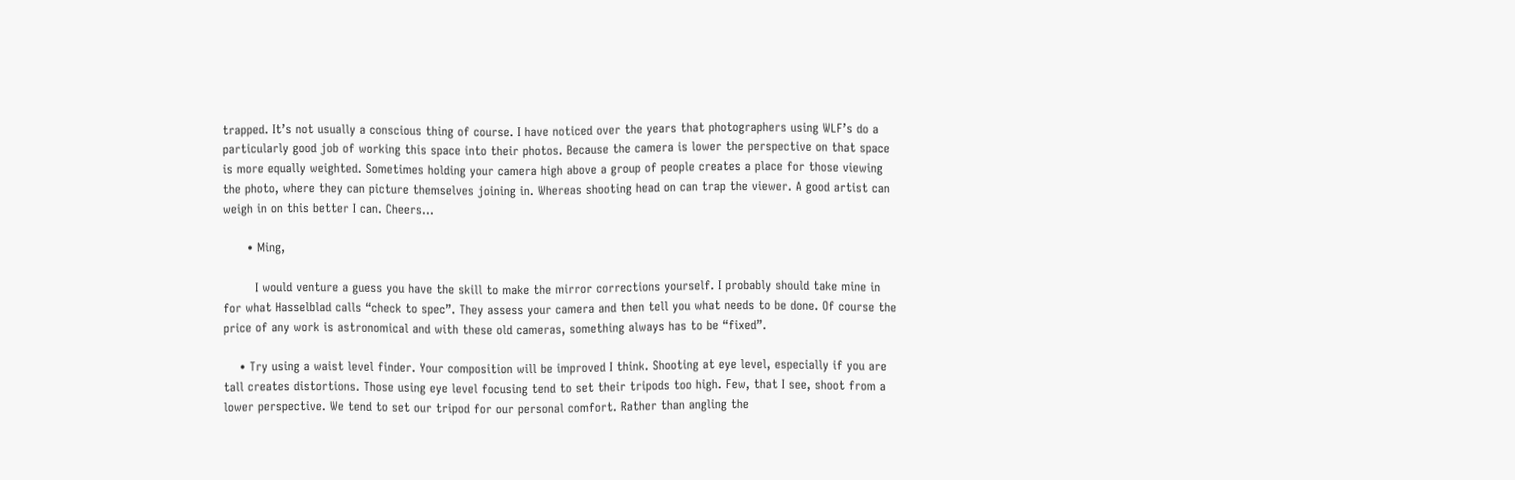trapped. It’s not usually a conscious thing of course. I have noticed over the years that photographers using WLF’s do a particularly good job of working this space into their photos. Because the camera is lower the perspective on that space is more equally weighted. Sometimes holding your camera high above a group of people creates a place for those viewing the photo, where they can picture themselves joining in. Whereas shooting head on can trap the viewer. A good artist can weigh in on this better I can. Cheers…

      • Ming,

        I would venture a guess you have the skill to make the mirror corrections yourself. I probably should take mine in for what Hasselblad calls “check to spec”. They assess your camera and then tell you what needs to be done. Of course the price of any work is astronomical and with these old cameras, something always has to be “fixed”.

    • Try using a waist level finder. Your composition will be improved I think. Shooting at eye level, especially if you are tall creates distortions. Those using eye level focusing tend to set their tripods too high. Few, that I see, shoot from a lower perspective. We tend to set our tripod for our personal comfort. Rather than angling the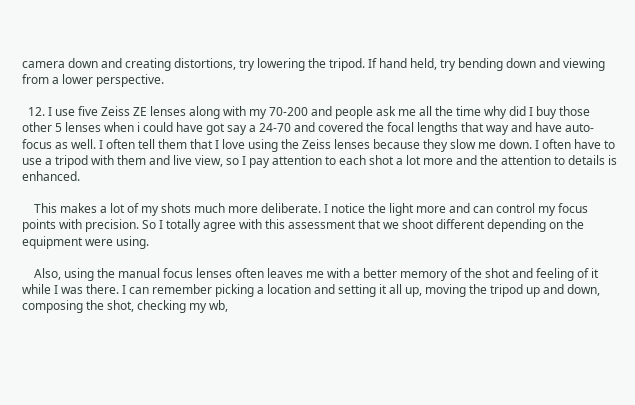camera down and creating distortions, try lowering the tripod. If hand held, try bending down and viewing from a lower perspective.

  12. I use five Zeiss ZE lenses along with my 70-200 and people ask me all the time why did I buy those other 5 lenses when i could have got say a 24-70 and covered the focal lengths that way and have auto-focus as well. I often tell them that I love using the Zeiss lenses because they slow me down. I often have to use a tripod with them and live view, so I pay attention to each shot a lot more and the attention to details is enhanced.

    This makes a lot of my shots much more deliberate. I notice the light more and can control my focus points with precision. So I totally agree with this assessment that we shoot different depending on the equipment were using.

    Also, using the manual focus lenses often leaves me with a better memory of the shot and feeling of it while I was there. I can remember picking a location and setting it all up, moving the tripod up and down, composing the shot, checking my wb,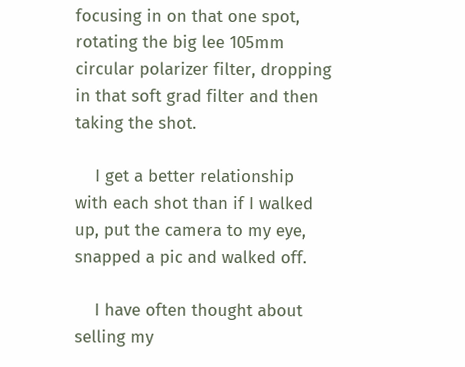focusing in on that one spot, rotating the big lee 105mm circular polarizer filter, dropping in that soft grad filter and then taking the shot.

    I get a better relationship with each shot than if I walked up, put the camera to my eye, snapped a pic and walked off.

    I have often thought about selling my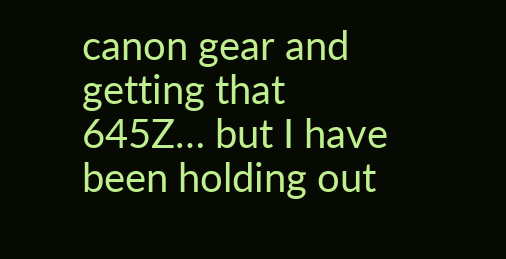canon gear and getting that 645Z… but I have been holding out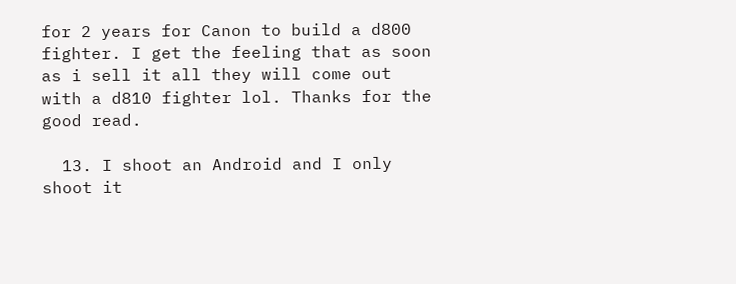for 2 years for Canon to build a d800 fighter. I get the feeling that as soon as i sell it all they will come out with a d810 fighter lol. Thanks for the good read.

  13. I shoot an Android and I only shoot it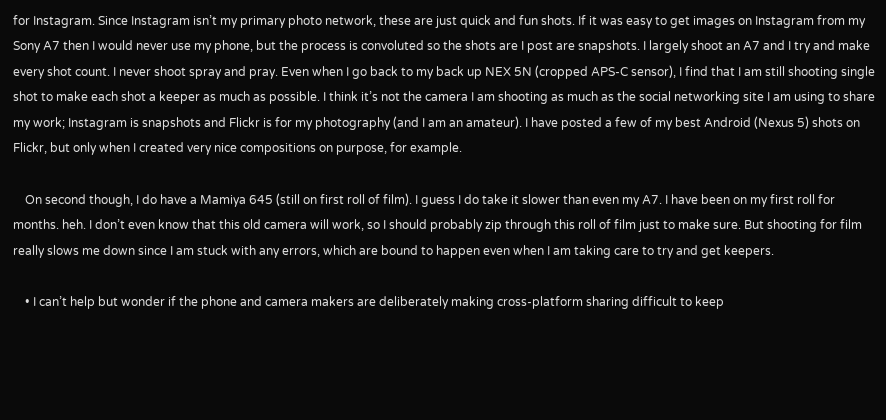for Instagram. Since Instagram isn’t my primary photo network, these are just quick and fun shots. If it was easy to get images on Instagram from my Sony A7 then I would never use my phone, but the process is convoluted so the shots are I post are snapshots. I largely shoot an A7 and I try and make every shot count. I never shoot spray and pray. Even when I go back to my back up NEX 5N (cropped APS-C sensor), I find that I am still shooting single shot to make each shot a keeper as much as possible. I think it’s not the camera I am shooting as much as the social networking site I am using to share my work; Instagram is snapshots and Flickr is for my photography (and I am an amateur). I have posted a few of my best Android (Nexus 5) shots on Flickr, but only when I created very nice compositions on purpose, for example.

    On second though, I do have a Mamiya 645 (still on first roll of film). I guess I do take it slower than even my A7. I have been on my first roll for months. heh. I don’t even know that this old camera will work, so I should probably zip through this roll of film just to make sure. But shooting for film really slows me down since I am stuck with any errors, which are bound to happen even when I am taking care to try and get keepers.

    • I can’t help but wonder if the phone and camera makers are deliberately making cross-platform sharing difficult to keep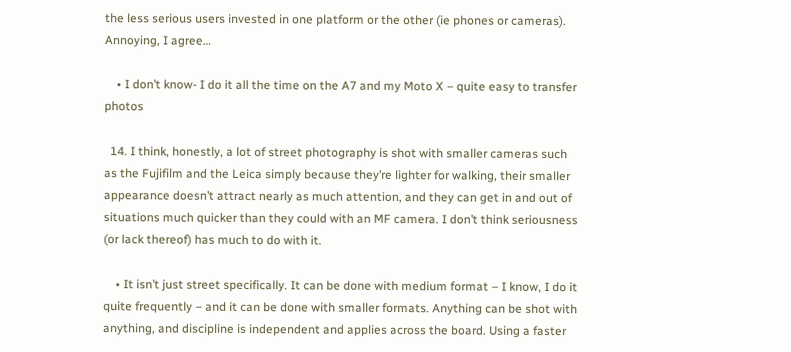the less serious users invested in one platform or the other (ie phones or cameras). Annoying, I agree…

    • I don’t know- I do it all the time on the A7 and my Moto X – quite easy to transfer photos

  14. I think, honestly, a lot of street photography is shot with smaller cameras such as the Fujifilm and the Leica simply because they’re lighter for walking, their smaller appearance doesn’t attract nearly as much attention, and they can get in and out of situations much quicker than they could with an MF camera. I don’t think seriousness (or lack thereof) has much to do with it.

    • It isn’t just street specifically. It can be done with medium format – I know, I do it quite frequently – and it can be done with smaller formats. Anything can be shot with anything, and discipline is independent and applies across the board. Using a faster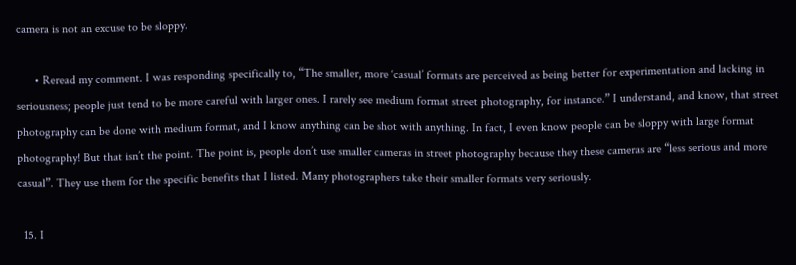camera is not an excuse to be sloppy.

      • Reread my comment. I was responding specifically to, “The smaller, more ‘casual’ formats are perceived as being better for experimentation and lacking in seriousness; people just tend to be more careful with larger ones. I rarely see medium format street photography, for instance.” I understand, and know, that street photography can be done with medium format, and I know anything can be shot with anything. In fact, I even know people can be sloppy with large format photography! But that isn’t the point. The point is, people don’t use smaller cameras in street photography because they these cameras are “less serious and more casual”. They use them for the specific benefits that I listed. Many photographers take their smaller formats very seriously.

  15. I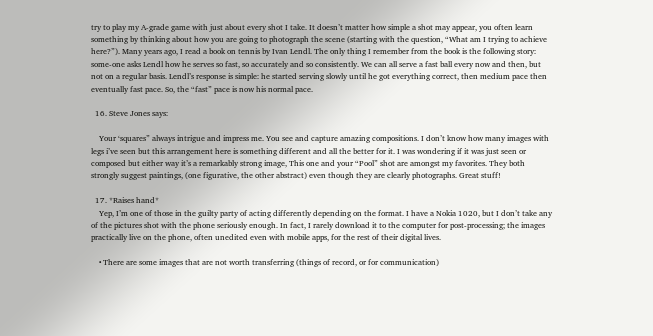try to play my A-grade game with just about every shot I take. It doesn’t matter how simple a shot may appear, you often learn something by thinking about how you are going to photograph the scene (starting with the question, “What am I trying to achieve here?”). Many years ago, I read a book on tennis by Ivan Lendl. The only thing I remember from the book is the following story: some-one asks Lendl how he serves so fast, so accurately and so consistently. We can all serve a fast ball every now and then, but not on a regular basis. Lendl’s response is simple: he started serving slowly until he got everything correct, then medium pace then eventually fast pace. So, the “fast” pace is now his normal pace.

  16. Steve Jones says:

    Your ‘squares” always intrigue and impress me. You see and capture amazing compositions. I don’t know how many images with legs i’ve seen but this arrangement here is something different and all the better for it. I was wondering if it was just seen or composed but either way it’s a remarkably strong image, This one and your “Pool” shot are amongst my favorites. They both strongly suggest paintings, (one figurative, the other abstract) even though they are clearly photographs. Great stuff!

  17. *Raises hand*
    Yep, I’m one of those in the guilty party of acting differently depending on the format. I have a Nokia 1020, but I don’t take any of the pictures shot with the phone seriously enough. In fact, I rarely download it to the computer for post-processing; the images practically live on the phone, often unedited even with mobile apps, for the rest of their digital lives.

    • There are some images that are not worth transferring (things of record, or for communication)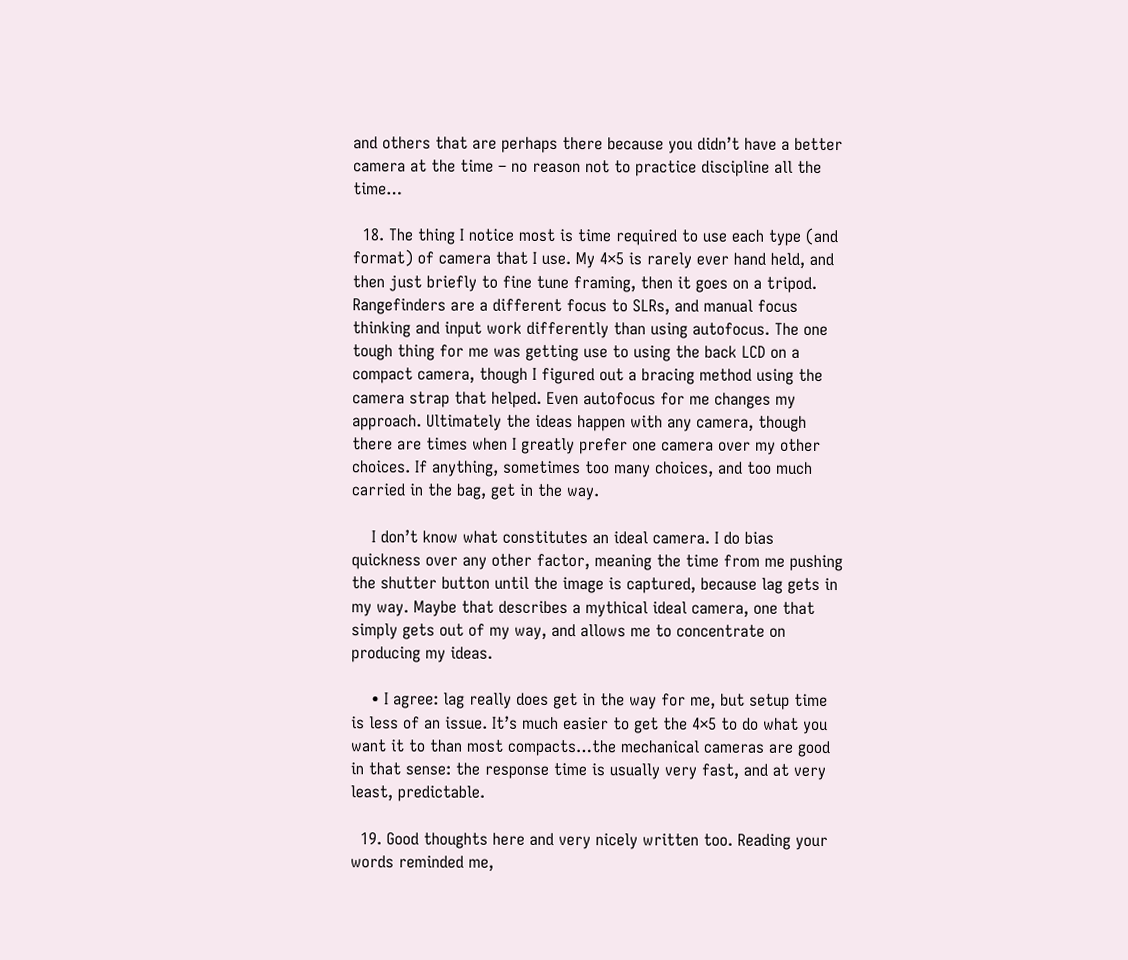and others that are perhaps there because you didn’t have a better camera at the time – no reason not to practice discipline all the time…

  18. The thing I notice most is time required to use each type (and format) of camera that I use. My 4×5 is rarely ever hand held, and then just briefly to fine tune framing, then it goes on a tripod. Rangefinders are a different focus to SLRs, and manual focus thinking and input work differently than using autofocus. The one tough thing for me was getting use to using the back LCD on a compact camera, though I figured out a bracing method using the camera strap that helped. Even autofocus for me changes my approach. Ultimately the ideas happen with any camera, though there are times when I greatly prefer one camera over my other choices. If anything, sometimes too many choices, and too much carried in the bag, get in the way.

    I don’t know what constitutes an ideal camera. I do bias quickness over any other factor, meaning the time from me pushing the shutter button until the image is captured, because lag gets in my way. Maybe that describes a mythical ideal camera, one that simply gets out of my way, and allows me to concentrate on producing my ideas.

    • I agree: lag really does get in the way for me, but setup time is less of an issue. It’s much easier to get the 4×5 to do what you want it to than most compacts…the mechanical cameras are good in that sense: the response time is usually very fast, and at very least, predictable.

  19. Good thoughts here and very nicely written too. Reading your words reminded me,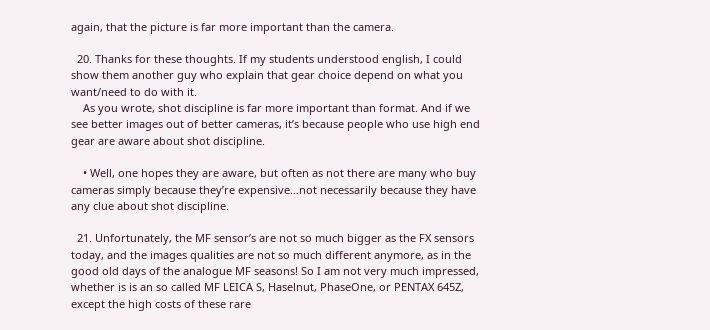again, that the picture is far more important than the camera.

  20. Thanks for these thoughts. If my students understood english, I could show them another guy who explain that gear choice depend on what you want/need to do with it.
    As you wrote, shot discipline is far more important than format. And if we see better images out of better cameras, it’s because people who use high end gear are aware about shot discipline.

    • Well, one hopes they are aware, but often as not there are many who buy cameras simply because they’re expensive…not necessarily because they have any clue about shot discipline.

  21. Unfortunately, the MF sensor’s are not so much bigger as the FX sensors today, and the images qualities are not so much different anymore, as in the good old days of the analogue MF seasons! So I am not very much impressed, whether is is an so called MF LEICA S, Haselnut, PhaseOne, or PENTAX 645Z, except the high costs of these rare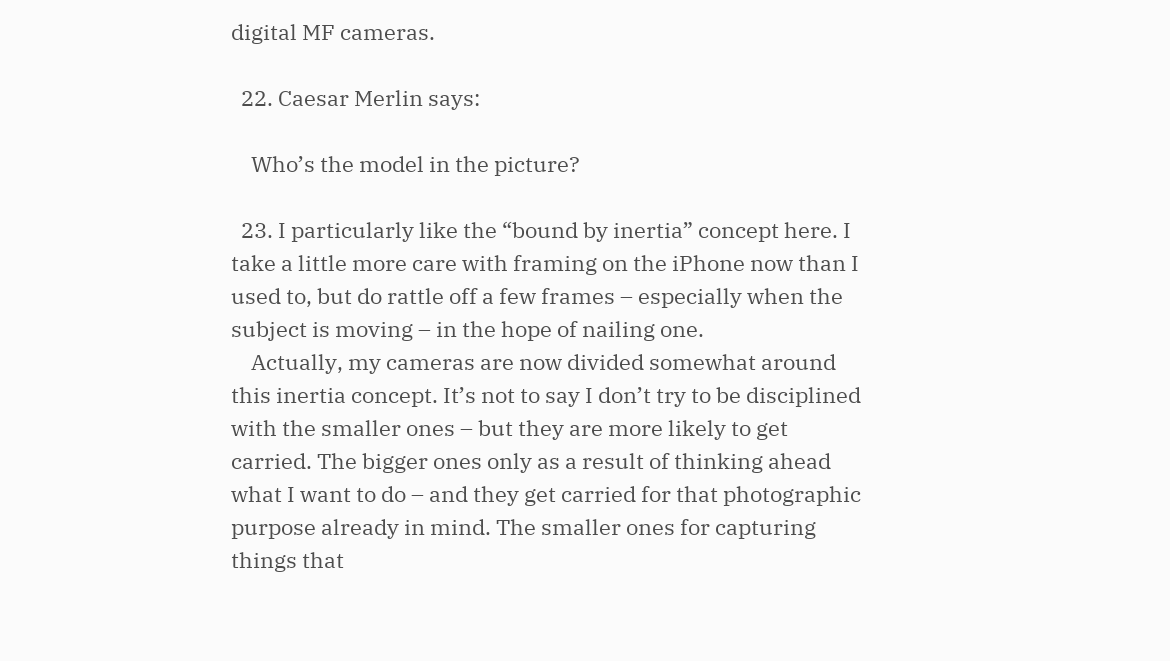digital MF cameras.

  22. Caesar Merlin says:

    Who’s the model in the picture?

  23. I particularly like the “bound by inertia” concept here. I take a little more care with framing on the iPhone now than I used to, but do rattle off a few frames – especially when the subject is moving – in the hope of nailing one.
    Actually, my cameras are now divided somewhat around this inertia concept. It’s not to say I don’t try to be disciplined with the smaller ones – but they are more likely to get carried. The bigger ones only as a result of thinking ahead what I want to do – and they get carried for that photographic purpose already in mind. The smaller ones for capturing things that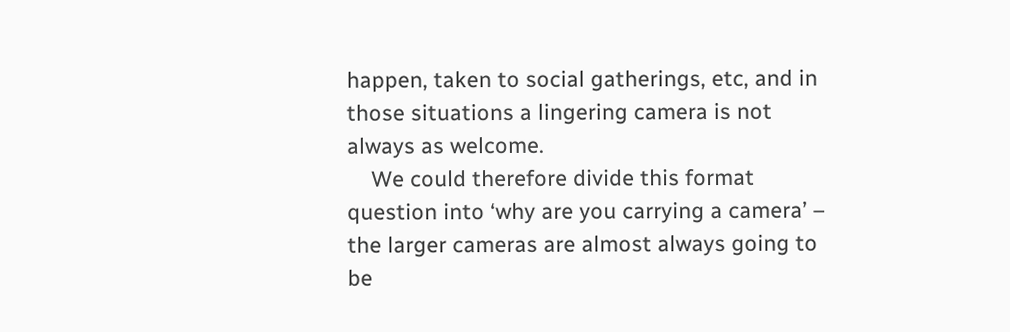happen, taken to social gatherings, etc, and in those situations a lingering camera is not always as welcome.
    We could therefore divide this format question into ‘why are you carrying a camera’ – the larger cameras are almost always going to be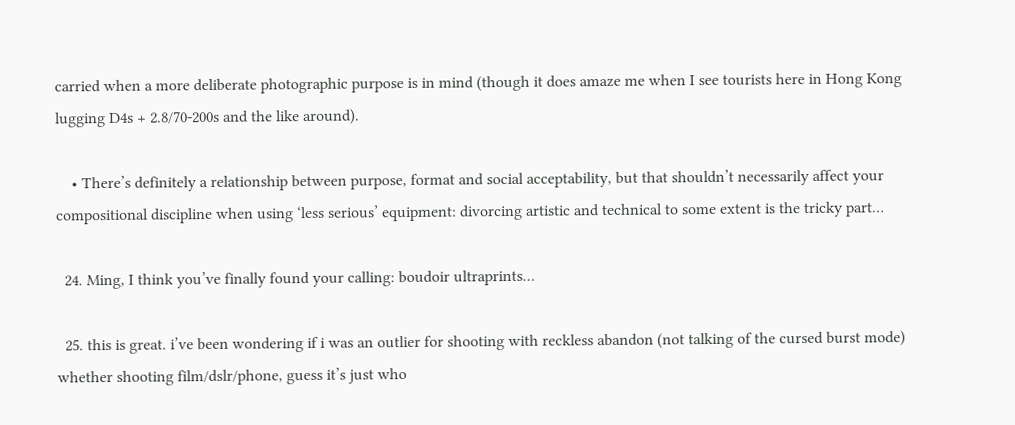carried when a more deliberate photographic purpose is in mind (though it does amaze me when I see tourists here in Hong Kong lugging D4s + 2.8/70-200s and the like around).

    • There’s definitely a relationship between purpose, format and social acceptability, but that shouldn’t necessarily affect your compositional discipline when using ‘less serious’ equipment: divorcing artistic and technical to some extent is the tricky part…

  24. Ming, I think you’ve finally found your calling: boudoir ultraprints…

  25. this is great. i’ve been wondering if i was an outlier for shooting with reckless abandon (not talking of the cursed burst mode) whether shooting film/dslr/phone, guess it’s just who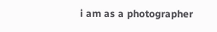i am as a photographer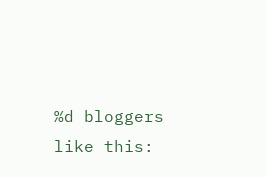%d bloggers like this: